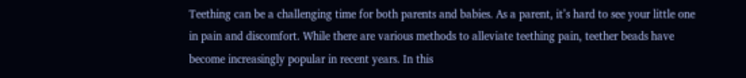Teething can be a challenging time for both parents and babies. As a parent, it’s hard to see your little one in pain and discomfort. While there are various methods to alleviate teething pain, teether beads have become increasingly popular in recent years. In this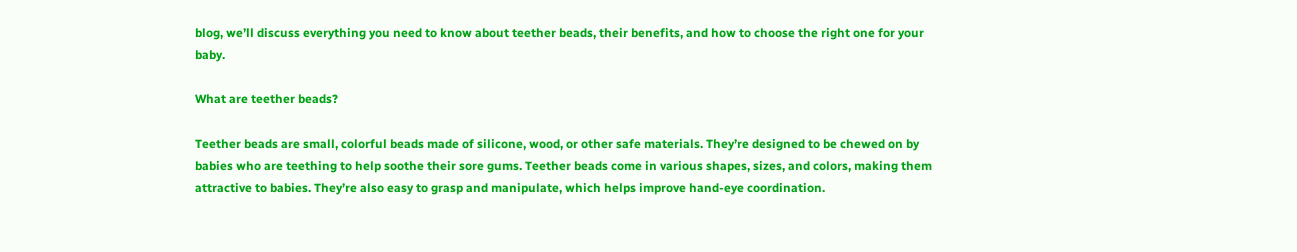blog, we’ll discuss everything you need to know about teether beads, their benefits, and how to choose the right one for your baby.

What are teether beads?

Teether beads are small, colorful beads made of silicone, wood, or other safe materials. They’re designed to be chewed on by babies who are teething to help soothe their sore gums. Teether beads come in various shapes, sizes, and colors, making them attractive to babies. They’re also easy to grasp and manipulate, which helps improve hand-eye coordination.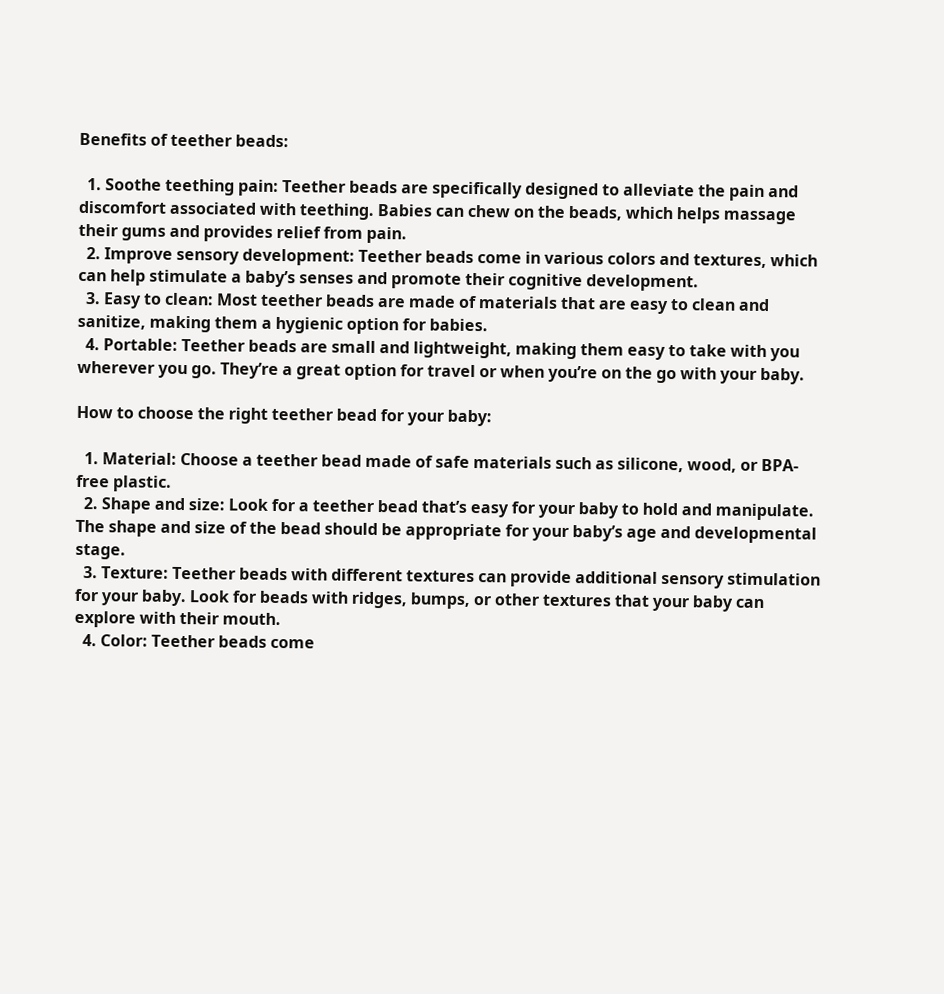Benefits of teether beads:

  1. Soothe teething pain: Teether beads are specifically designed to alleviate the pain and discomfort associated with teething. Babies can chew on the beads, which helps massage their gums and provides relief from pain.
  2. Improve sensory development: Teether beads come in various colors and textures, which can help stimulate a baby’s senses and promote their cognitive development.
  3. Easy to clean: Most teether beads are made of materials that are easy to clean and sanitize, making them a hygienic option for babies.
  4. Portable: Teether beads are small and lightweight, making them easy to take with you wherever you go. They’re a great option for travel or when you’re on the go with your baby.

How to choose the right teether bead for your baby:

  1. Material: Choose a teether bead made of safe materials such as silicone, wood, or BPA-free plastic.
  2. Shape and size: Look for a teether bead that’s easy for your baby to hold and manipulate. The shape and size of the bead should be appropriate for your baby’s age and developmental stage.
  3. Texture: Teether beads with different textures can provide additional sensory stimulation for your baby. Look for beads with ridges, bumps, or other textures that your baby can explore with their mouth.
  4. Color: Teether beads come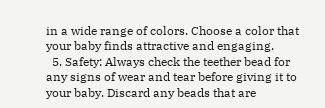in a wide range of colors. Choose a color that your baby finds attractive and engaging.
  5. Safety: Always check the teether bead for any signs of wear and tear before giving it to your baby. Discard any beads that are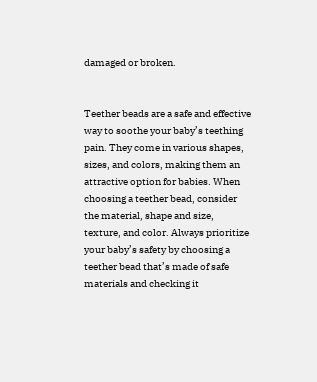damaged or broken.


Teether beads are a safe and effective way to soothe your baby’s teething pain. They come in various shapes, sizes, and colors, making them an attractive option for babies. When choosing a teether bead, consider the material, shape and size, texture, and color. Always prioritize your baby’s safety by choosing a teether bead that’s made of safe materials and checking it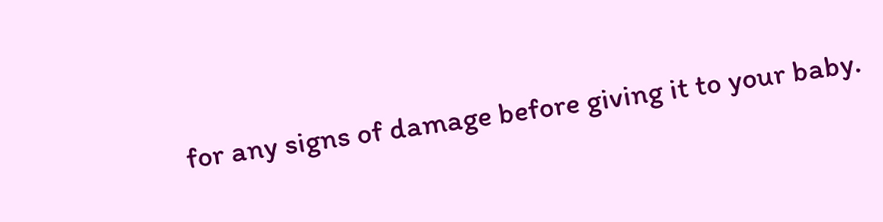for any signs of damage before giving it to your baby.